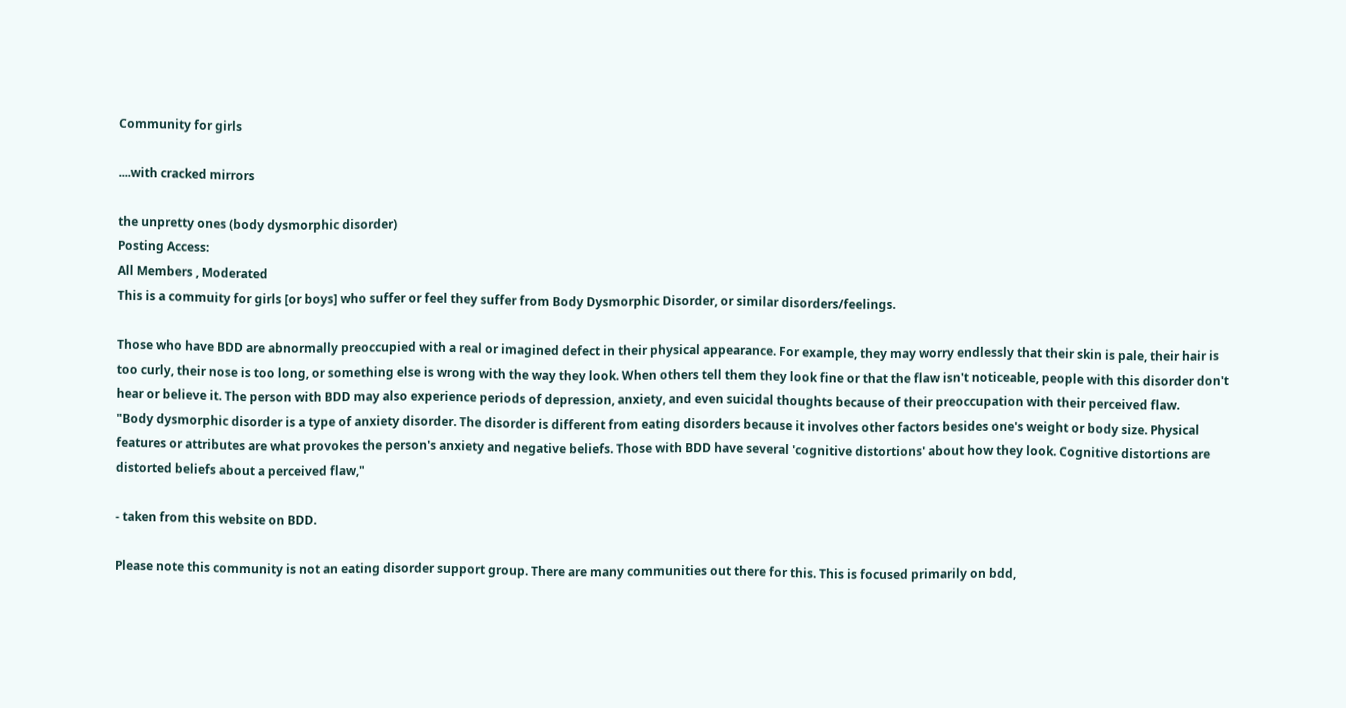Community for girls

....with cracked mirrors

the unpretty ones (body dysmorphic disorder)
Posting Access:
All Members , Moderated
This is a commuity for girls [or boys] who suffer or feel they suffer from Body Dysmorphic Disorder, or similar disorders/feelings.

Those who have BDD are abnormally preoccupied with a real or imagined defect in their physical appearance. For example, they may worry endlessly that their skin is pale, their hair is too curly, their nose is too long, or something else is wrong with the way they look. When others tell them they look fine or that the flaw isn't noticeable, people with this disorder don't hear or believe it. The person with BDD may also experience periods of depression, anxiety, and even suicidal thoughts because of their preoccupation with their perceived flaw.
"Body dysmorphic disorder is a type of anxiety disorder. The disorder is different from eating disorders because it involves other factors besides one's weight or body size. Physical features or attributes are what provokes the person's anxiety and negative beliefs. Those with BDD have several 'cognitive distortions' about how they look. Cognitive distortions are distorted beliefs about a perceived flaw,"

- taken from this website on BDD.

Please note this community is not an eating disorder support group. There are many communities out there for this. This is focused primarily on bdd,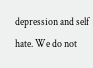depression and self hate. We do not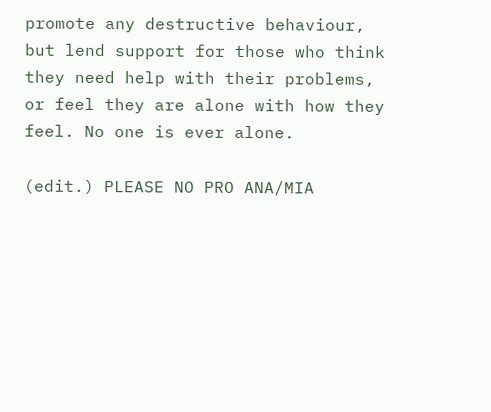promote any destructive behaviour, but lend support for those who think they need help with their problems, or feel they are alone with how they feel. No one is ever alone.

(edit.) PLEASE NO PRO ANA/MIA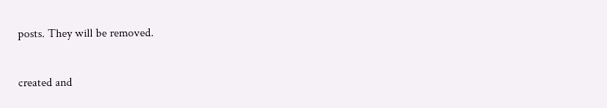posts. They will be removed.

created and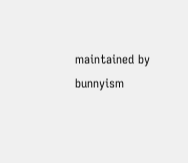maintained by bunnyism